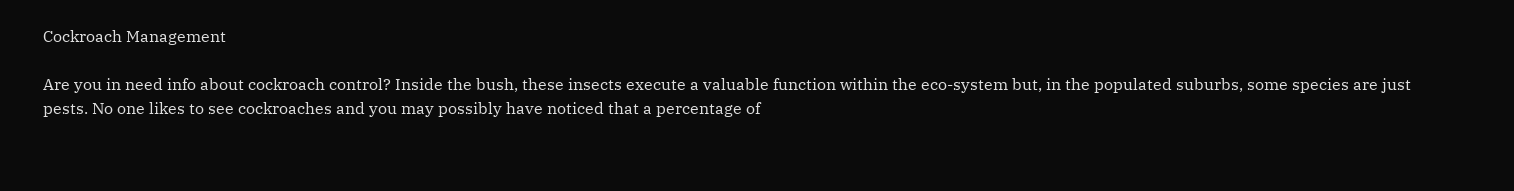Cockroach Management

Are you in need info about cockroach control? Inside the bush, these insects execute a valuable function within the eco-system but, in the populated suburbs, some species are just pests. No one likes to see cockroaches and you may possibly have noticed that a percentage of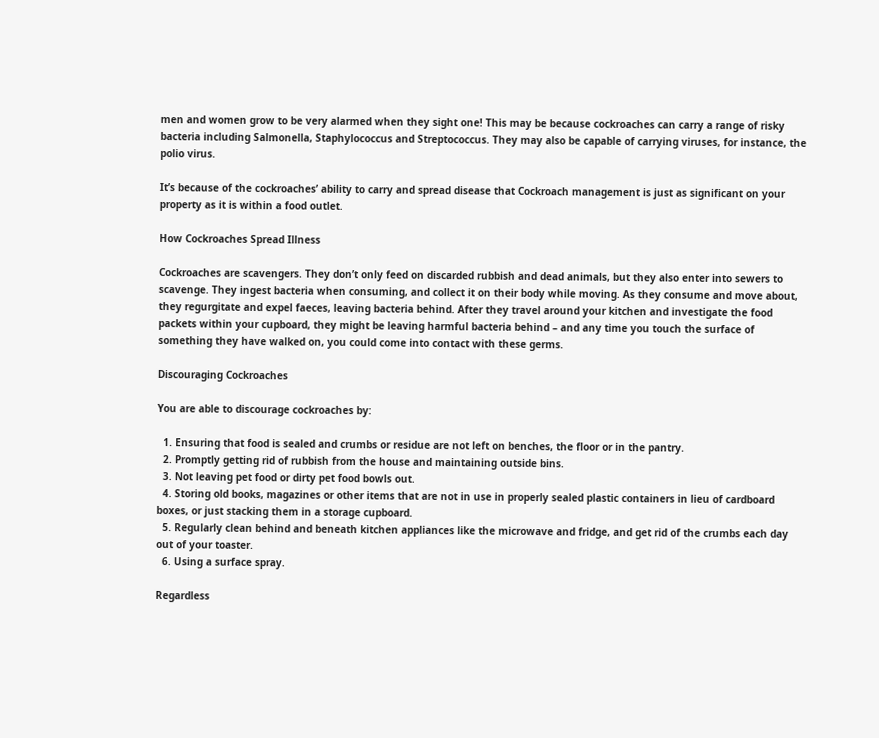men and women grow to be very alarmed when they sight one! This may be because cockroaches can carry a range of risky bacteria including Salmonella, Staphylococcus and Streptococcus. They may also be capable of carrying viruses, for instance, the polio virus.

It’s because of the cockroaches’ ability to carry and spread disease that Cockroach management is just as significant on your property as it is within a food outlet.

How Cockroaches Spread Illness

Cockroaches are scavengers. They don’t only feed on discarded rubbish and dead animals, but they also enter into sewers to scavenge. They ingest bacteria when consuming, and collect it on their body while moving. As they consume and move about, they regurgitate and expel faeces, leaving bacteria behind. After they travel around your kitchen and investigate the food packets within your cupboard, they might be leaving harmful bacteria behind – and any time you touch the surface of something they have walked on, you could come into contact with these germs.

Discouraging Cockroaches

You are able to discourage cockroaches by:

  1. Ensuring that food is sealed and crumbs or residue are not left on benches, the floor or in the pantry.
  2. Promptly getting rid of rubbish from the house and maintaining outside bins.
  3. Not leaving pet food or dirty pet food bowls out.
  4. Storing old books, magazines or other items that are not in use in properly sealed plastic containers in lieu of cardboard boxes, or just stacking them in a storage cupboard.
  5. Regularly clean behind and beneath kitchen appliances like the microwave and fridge, and get rid of the crumbs each day out of your toaster.
  6. Using a surface spray.

Regardless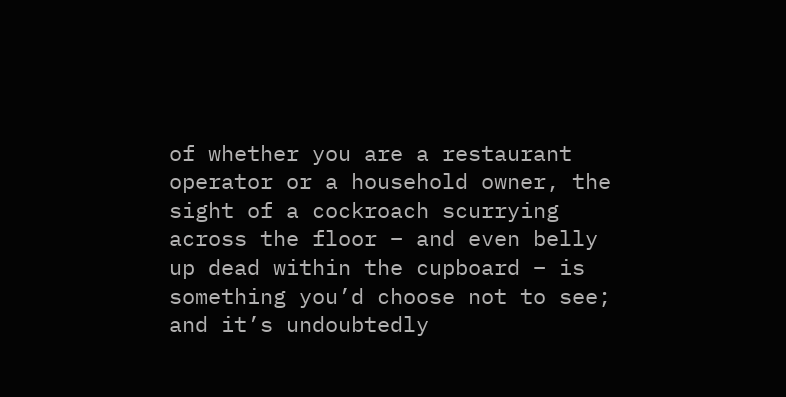of whether you are a restaurant operator or a household owner, the sight of a cockroach scurrying across the floor – and even belly up dead within the cupboard – is something you’d choose not to see; and it’s undoubtedly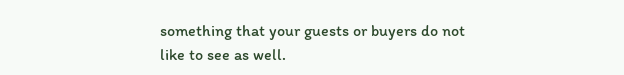something that your guests or buyers do not like to see as well.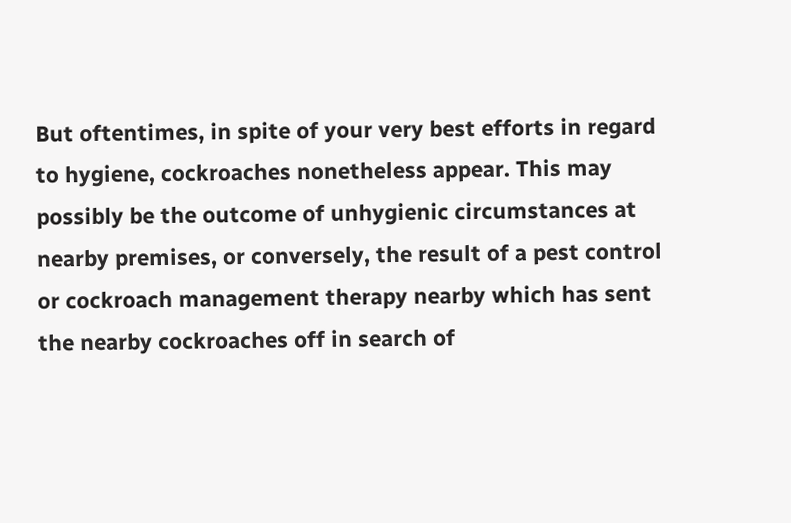But oftentimes, in spite of your very best efforts in regard to hygiene, cockroaches nonetheless appear. This may possibly be the outcome of unhygienic circumstances at nearby premises, or conversely, the result of a pest control or cockroach management therapy nearby which has sent the nearby cockroaches off in search of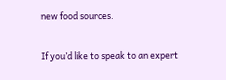new food sources.

If you’d like to speak to an expert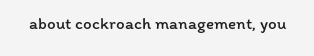about cockroach management, you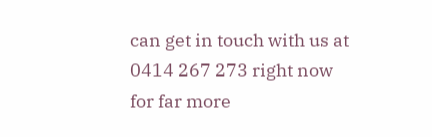can get in touch with us at 0414 267 273 right now for far more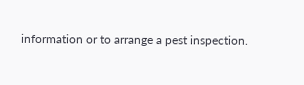information or to arrange a pest inspection.